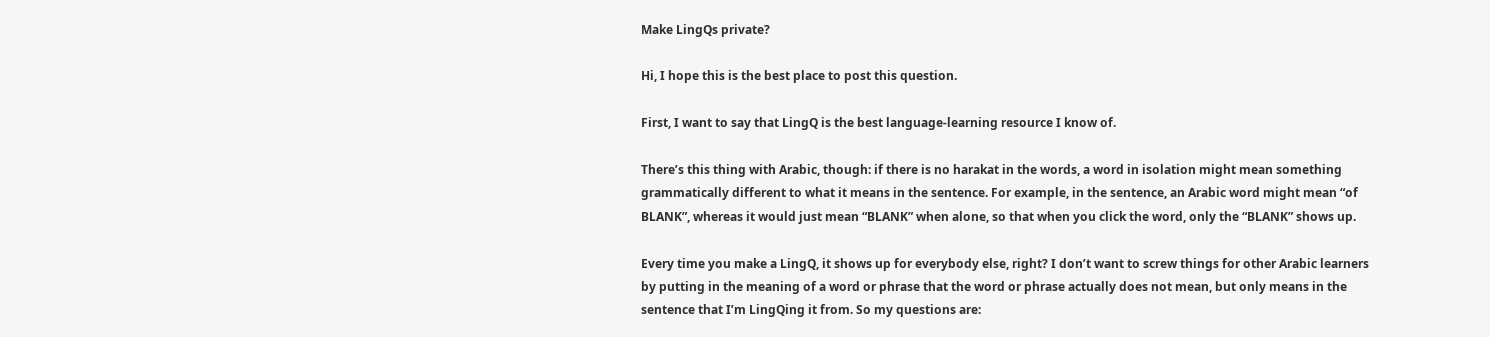Make LingQs private?

Hi, I hope this is the best place to post this question.

First, I want to say that LingQ is the best language-learning resource I know of.

There’s this thing with Arabic, though: if there is no harakat in the words, a word in isolation might mean something grammatically different to what it means in the sentence. For example, in the sentence, an Arabic word might mean “of BLANK”, whereas it would just mean “BLANK” when alone, so that when you click the word, only the “BLANK” shows up.

Every time you make a LingQ, it shows up for everybody else, right? I don’t want to screw things for other Arabic learners by putting in the meaning of a word or phrase that the word or phrase actually does not mean, but only means in the sentence that I’m LingQing it from. So my questions are: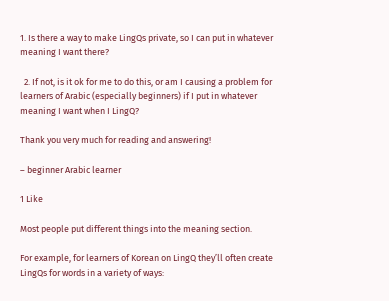1. Is there a way to make LingQs private, so I can put in whatever meaning I want there?

  2. If not, is it ok for me to do this, or am I causing a problem for learners of Arabic (especially beginners) if I put in whatever meaning I want when I LingQ?

Thank you very much for reading and answering!

– beginner Arabic learner

1 Like

Most people put different things into the meaning section.

For example, for learners of Korean on LingQ they’ll often create LingQs for words in a variety of ways: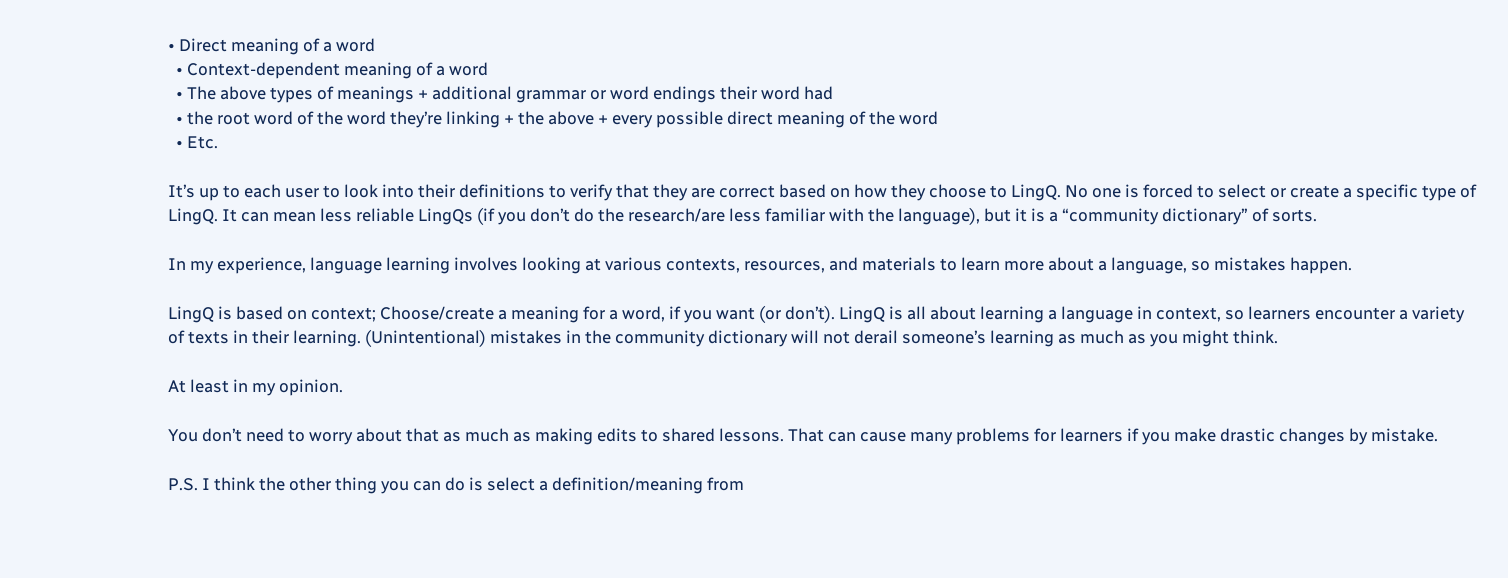• Direct meaning of a word
  • Context-dependent meaning of a word
  • The above types of meanings + additional grammar or word endings their word had
  • the root word of the word they’re linking + the above + every possible direct meaning of the word
  • Etc.

It’s up to each user to look into their definitions to verify that they are correct based on how they choose to LingQ. No one is forced to select or create a specific type of LingQ. It can mean less reliable LingQs (if you don’t do the research/are less familiar with the language), but it is a “community dictionary” of sorts.

In my experience, language learning involves looking at various contexts, resources, and materials to learn more about a language, so mistakes happen.

LingQ is based on context; Choose/create a meaning for a word, if you want (or don’t). LingQ is all about learning a language in context, so learners encounter a variety of texts in their learning. (Unintentional) mistakes in the community dictionary will not derail someone’s learning as much as you might think.

At least in my opinion.

You don’t need to worry about that as much as making edits to shared lessons. That can cause many problems for learners if you make drastic changes by mistake.

P.S. I think the other thing you can do is select a definition/meaning from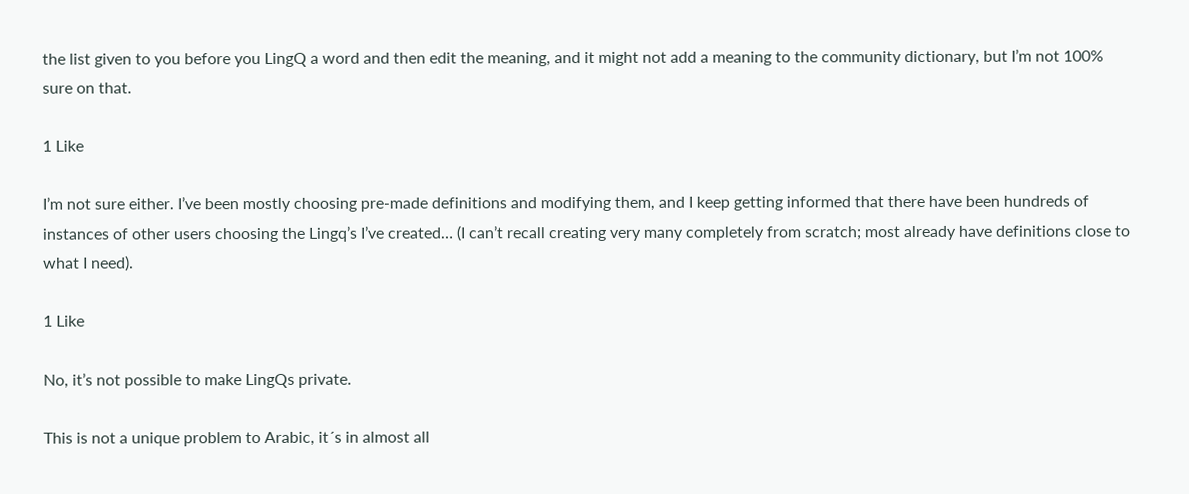the list given to you before you LingQ a word and then edit the meaning, and it might not add a meaning to the community dictionary, but I’m not 100% sure on that.

1 Like

I’m not sure either. I’ve been mostly choosing pre-made definitions and modifying them, and I keep getting informed that there have been hundreds of instances of other users choosing the Lingq’s I’ve created… (I can’t recall creating very many completely from scratch; most already have definitions close to what I need).

1 Like

No, it’s not possible to make LingQs private.

This is not a unique problem to Arabic, it´s in almost all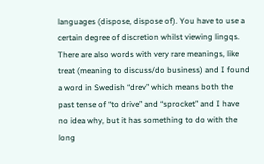languages (dispose, dispose of). You have to use a certain degree of discretion whilst viewing lingqs. There are also words with very rare meanings, like treat (meaning to discuss/do business) and I found a word in Swedish “drev” which means both the past tense of “to drive” and “sprocket” and I have no idea why, but it has something to do with the long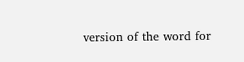version of the word for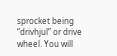sprocket being “drivhjul” or drive wheel. You will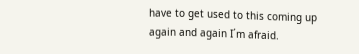have to get used to this coming up again and again I´m afraid.